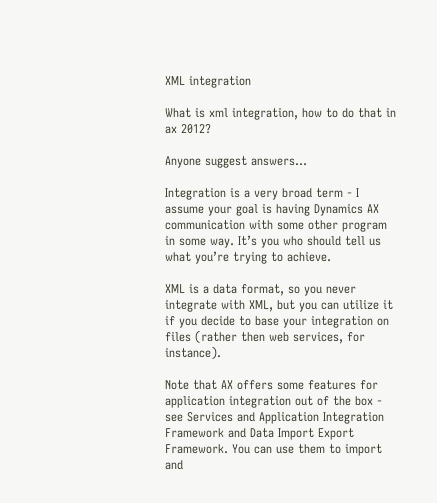XML integration

What is xml integration, how to do that in ax 2012?

Anyone suggest answers…

Integration is a very broad term - I assume your goal is having Dynamics AX communication with some other program in some way. It’s you who should tell us what you’re trying to achieve.

XML is a data format, so you never integrate with XML, but you can utilize it if you decide to base your integration on files (rather then web services, for instance).

Note that AX offers some features for application integration out of the box - see Services and Application Integration Framework and Data Import Export Framework. You can use them to import and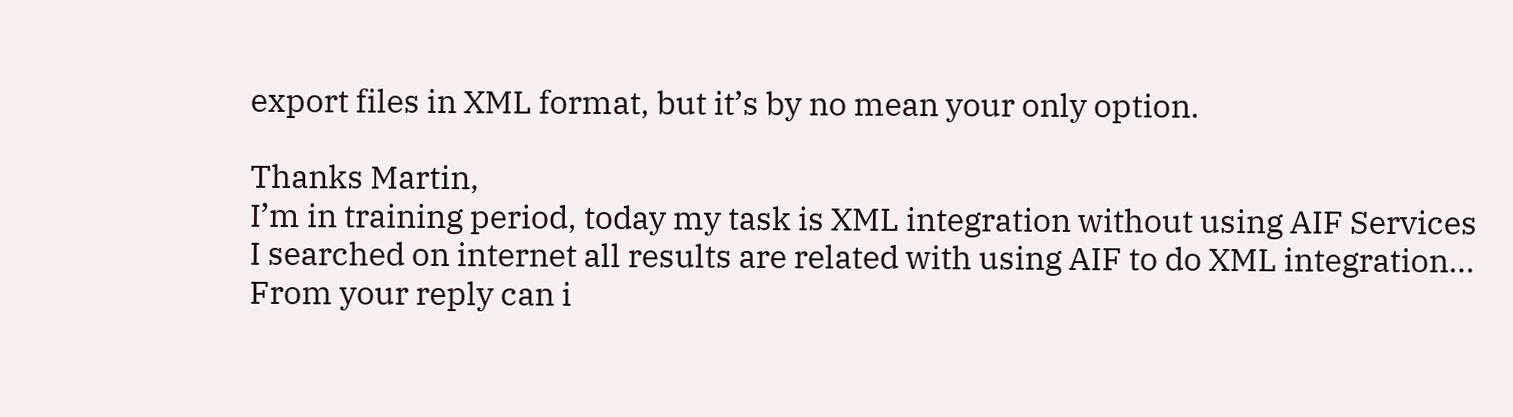export files in XML format, but it’s by no mean your only option.

Thanks Martin,
I’m in training period, today my task is XML integration without using AIF Services
I searched on internet all results are related with using AIF to do XML integration…
From your reply can i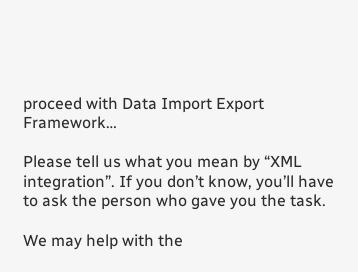proceed with Data Import Export Framework…

Please tell us what you mean by “XML integration”. If you don’t know, you’ll have to ask the person who gave you the task.

We may help with the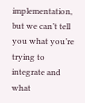implementation, but we can’t tell you what you’re trying to integrate and what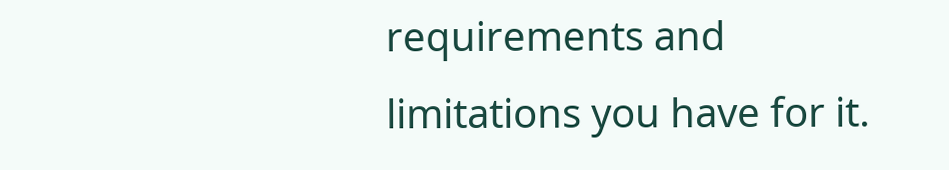requirements and limitations you have for it.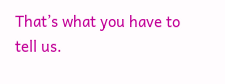That’s what you have to tell us.